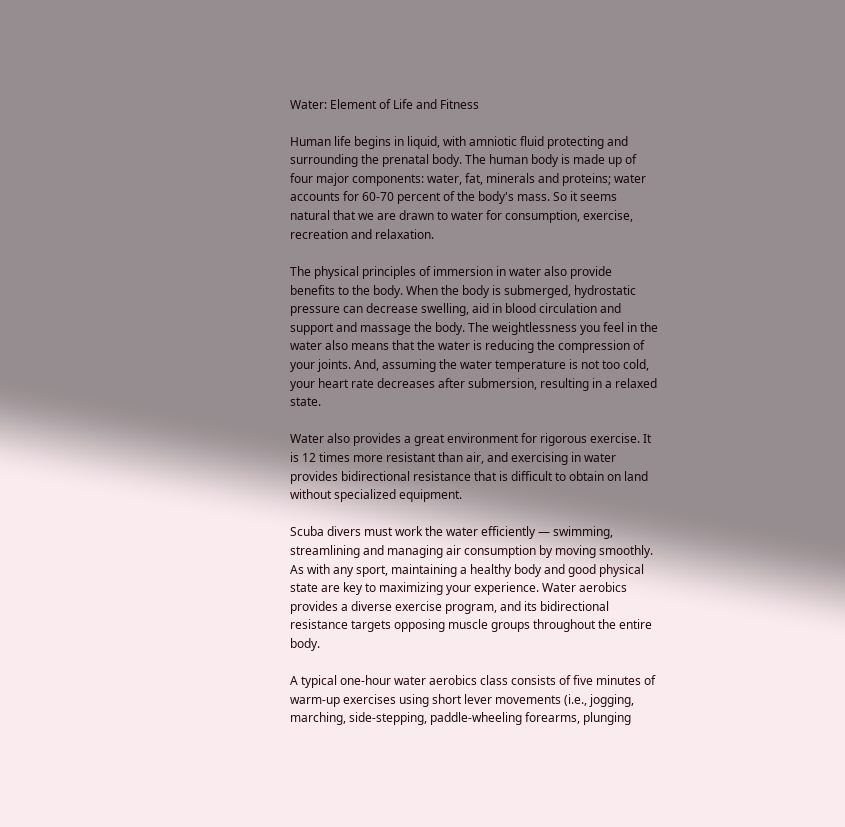Water: Element of Life and Fitness

Human life begins in liquid, with amniotic fluid protecting and surrounding the prenatal body. The human body is made up of four major components: water, fat, minerals and proteins; water accounts for 60-70 percent of the body's mass. So it seems natural that we are drawn to water for consumption, exercise, recreation and relaxation.

The physical principles of immersion in water also provide benefits to the body. When the body is submerged, hydrostatic pressure can decrease swelling, aid in blood circulation and support and massage the body. The weightlessness you feel in the water also means that the water is reducing the compression of your joints. And, assuming the water temperature is not too cold, your heart rate decreases after submersion, resulting in a relaxed state.

Water also provides a great environment for rigorous exercise. It is 12 times more resistant than air, and exercising in water provides bidirectional resistance that is difficult to obtain on land without specialized equipment.

Scuba divers must work the water efficiently — swimming, streamlining and managing air consumption by moving smoothly. As with any sport, maintaining a healthy body and good physical state are key to maximizing your experience. Water aerobics provides a diverse exercise program, and its bidirectional resistance targets opposing muscle groups throughout the entire body.

A typical one-hour water aerobics class consists of five minutes of warm-up exercises using short lever movements (i.e., jogging, marching, side-stepping, paddle-wheeling forearms, plunging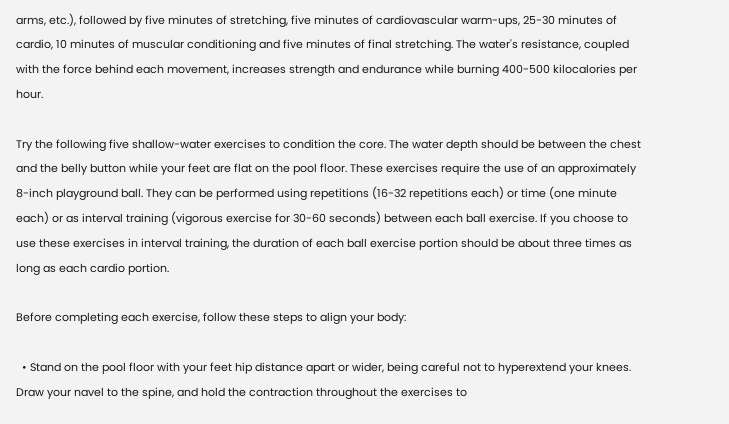arms, etc.), followed by five minutes of stretching, five minutes of cardiovascular warm-ups, 25-30 minutes of cardio, 10 minutes of muscular conditioning and five minutes of final stretching. The water's resistance, coupled with the force behind each movement, increases strength and endurance while burning 400-500 kilocalories per hour.

Try the following five shallow-water exercises to condition the core. The water depth should be between the chest and the belly button while your feet are flat on the pool floor. These exercises require the use of an approximately 8-inch playground ball. They can be performed using repetitions (16-32 repetitions each) or time (one minute each) or as interval training (vigorous exercise for 30-60 seconds) between each ball exercise. If you choose to use these exercises in interval training, the duration of each ball exercise portion should be about three times as long as each cardio portion.

Before completing each exercise, follow these steps to align your body:

  • Stand on the pool floor with your feet hip distance apart or wider, being careful not to hyperextend your knees. Draw your navel to the spine, and hold the contraction throughout the exercises to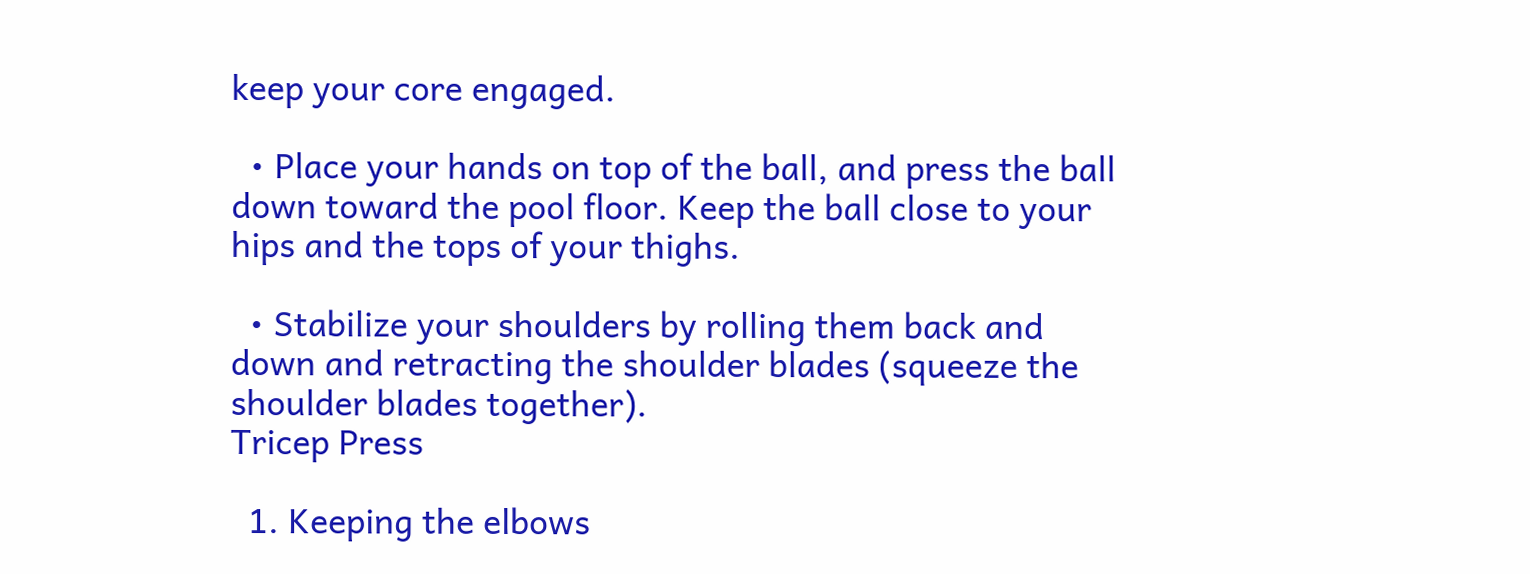keep your core engaged.

  • Place your hands on top of the ball, and press the ball down toward the pool floor. Keep the ball close to your hips and the tops of your thighs.

  • Stabilize your shoulders by rolling them back and down and retracting the shoulder blades (squeeze the shoulder blades together).
Tricep Press

  1. Keeping the elbows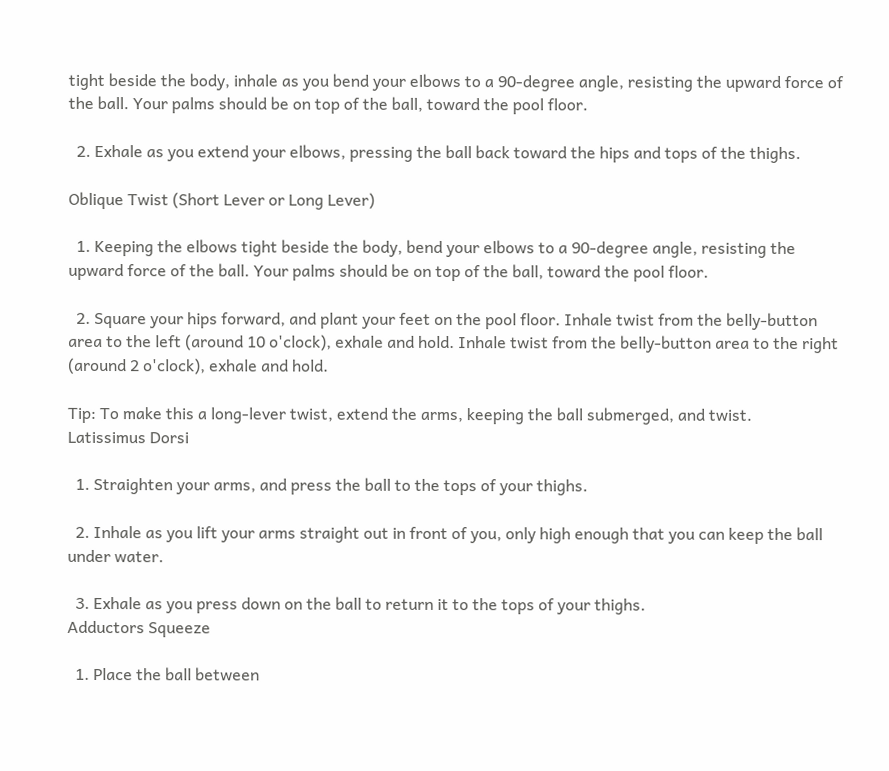tight beside the body, inhale as you bend your elbows to a 90-degree angle, resisting the upward force of the ball. Your palms should be on top of the ball, toward the pool floor.

  2. Exhale as you extend your elbows, pressing the ball back toward the hips and tops of the thighs.

Oblique Twist (Short Lever or Long Lever)

  1. Keeping the elbows tight beside the body, bend your elbows to a 90-degree angle, resisting the upward force of the ball. Your palms should be on top of the ball, toward the pool floor.

  2. Square your hips forward, and plant your feet on the pool floor. Inhale twist from the belly-button area to the left (around 10 o'clock), exhale and hold. Inhale twist from the belly-button area to the right (around 2 o'clock), exhale and hold.

Tip: To make this a long-lever twist, extend the arms, keeping the ball submerged, and twist.
Latissimus Dorsi

  1. Straighten your arms, and press the ball to the tops of your thighs.

  2. Inhale as you lift your arms straight out in front of you, only high enough that you can keep the ball under water.

  3. Exhale as you press down on the ball to return it to the tops of your thighs.
Adductors Squeeze

  1. Place the ball between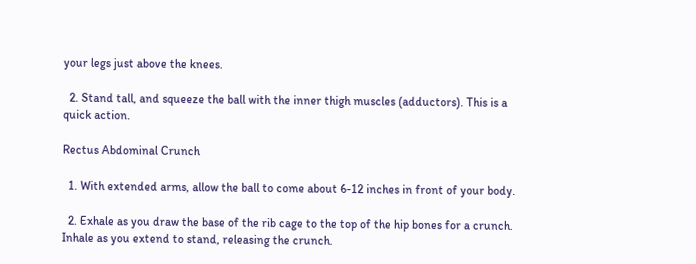your legs just above the knees.

  2. Stand tall, and squeeze the ball with the inner thigh muscles (adductors). This is a quick action.

Rectus Abdominal Crunch

  1. With extended arms, allow the ball to come about 6-12 inches in front of your body.

  2. Exhale as you draw the base of the rib cage to the top of the hip bones for a crunch. Inhale as you extend to stand, releasing the crunch.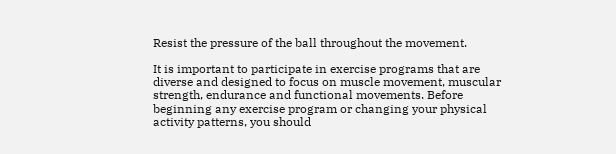Resist the pressure of the ball throughout the movement.

It is important to participate in exercise programs that are diverse and designed to focus on muscle movement, muscular strength, endurance and functional movements. Before beginning any exercise program or changing your physical activity patterns, you should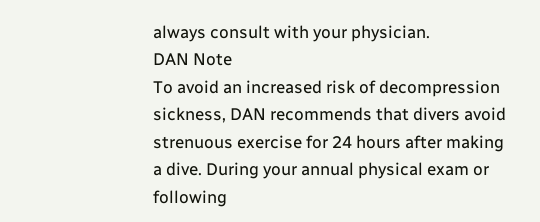always consult with your physician.
DAN Note
To avoid an increased risk of decompression sickness, DAN recommends that divers avoid strenuous exercise for 24 hours after making a dive. During your annual physical exam or following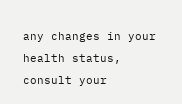any changes in your health status, consult your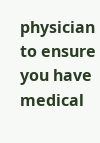physician to ensure you have medical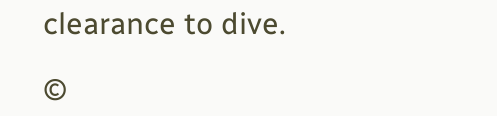clearance to dive.

©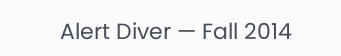Alert Diver — Fall 2014